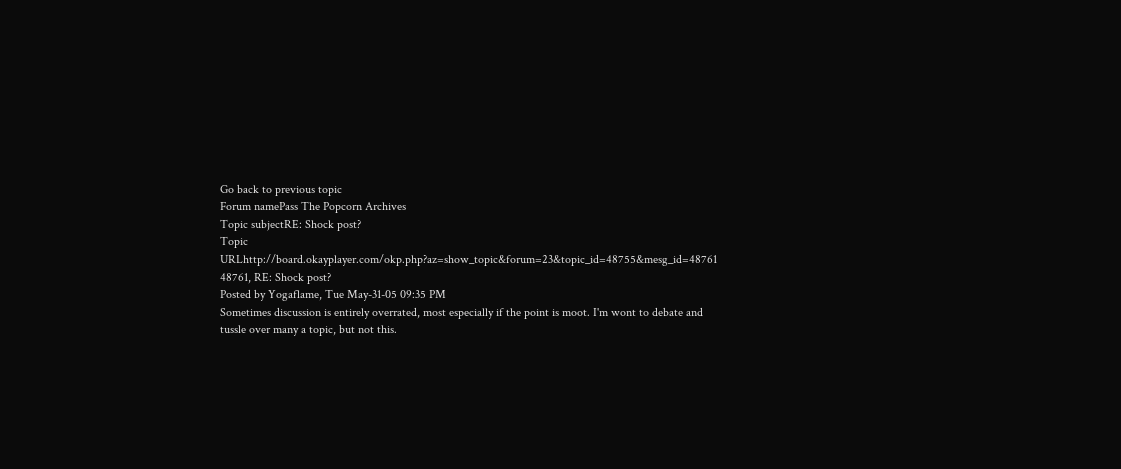Go back to previous topic
Forum namePass The Popcorn Archives
Topic subjectRE: Shock post?
Topic URLhttp://board.okayplayer.com/okp.php?az=show_topic&forum=23&topic_id=48755&mesg_id=48761
48761, RE: Shock post?
Posted by Yogaflame, Tue May-31-05 09:35 PM
Sometimes discussion is entirely overrated, most especially if the point is moot. I'm wont to debate and tussle over many a topic, but not this.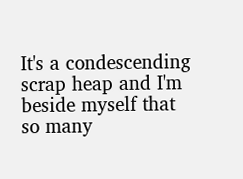It's a condescending scrap heap and I'm beside myself that so many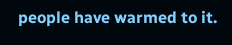people have warmed to it.